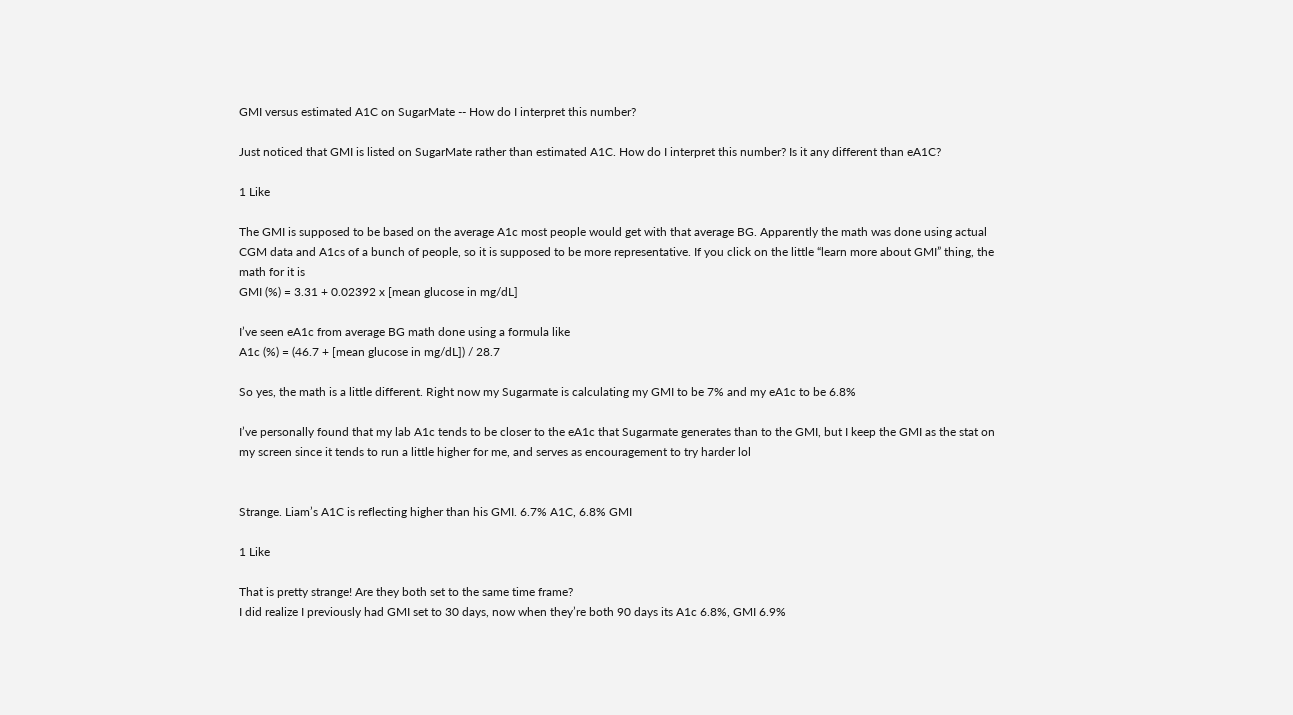GMI versus estimated A1C on SugarMate -- How do I interpret this number?

Just noticed that GMI is listed on SugarMate rather than estimated A1C. How do I interpret this number? Is it any different than eA1C?

1 Like

The GMI is supposed to be based on the average A1c most people would get with that average BG. Apparently the math was done using actual CGM data and A1cs of a bunch of people, so it is supposed to be more representative. If you click on the little “learn more about GMI” thing, the math for it is
GMI (%) = 3.31 + 0.02392 x [mean glucose in mg/dL]

I’ve seen eA1c from average BG math done using a formula like
A1c (%) = (46.7 + [mean glucose in mg/dL]) / 28.7

So yes, the math is a little different. Right now my Sugarmate is calculating my GMI to be 7% and my eA1c to be 6.8%

I’ve personally found that my lab A1c tends to be closer to the eA1c that Sugarmate generates than to the GMI, but I keep the GMI as the stat on my screen since it tends to run a little higher for me, and serves as encouragement to try harder lol


Strange. Liam’s A1C is reflecting higher than his GMI. 6.7% A1C, 6.8% GMI

1 Like

That is pretty strange! Are they both set to the same time frame?
I did realize I previously had GMI set to 30 days, now when they’re both 90 days its A1c 6.8%, GMI 6.9%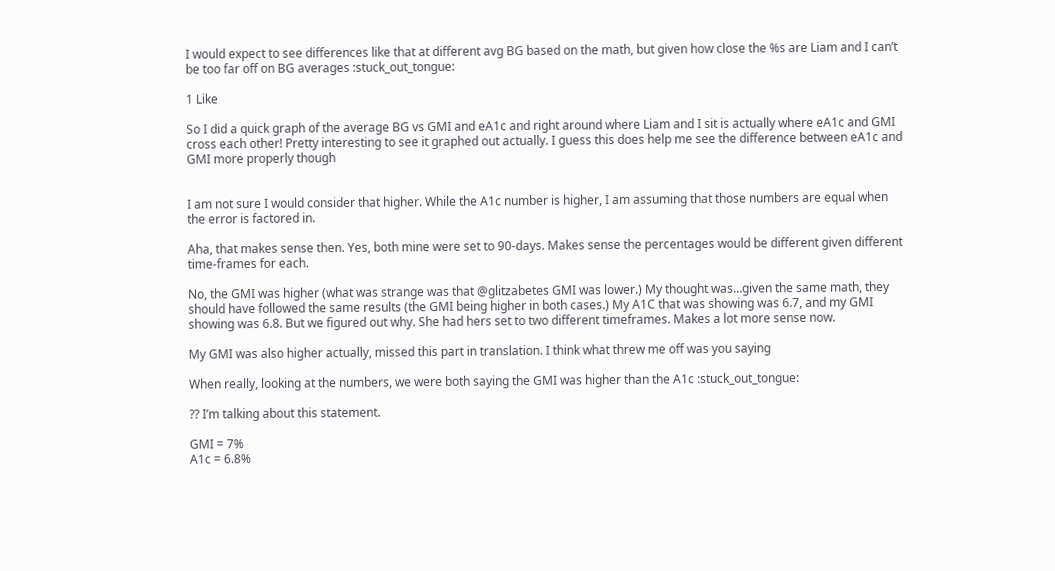I would expect to see differences like that at different avg BG based on the math, but given how close the %s are Liam and I can’t be too far off on BG averages :stuck_out_tongue:

1 Like

So I did a quick graph of the average BG vs GMI and eA1c and right around where Liam and I sit is actually where eA1c and GMI cross each other! Pretty interesting to see it graphed out actually. I guess this does help me see the difference between eA1c and GMI more properly though


I am not sure I would consider that higher. While the A1c number is higher, I am assuming that those numbers are equal when the error is factored in.

Aha, that makes sense then. Yes, both mine were set to 90-days. Makes sense the percentages would be different given different time-frames for each.

No, the GMI was higher (what was strange was that @glitzabetes GMI was lower.) My thought was…given the same math, they should have followed the same results (the GMI being higher in both cases.) My A1C that was showing was 6.7, and my GMI showing was 6.8. But we figured out why. She had hers set to two different timeframes. Makes a lot more sense now.

My GMI was also higher actually, missed this part in translation. I think what threw me off was you saying

When really, looking at the numbers, we were both saying the GMI was higher than the A1c :stuck_out_tongue:

?? I’m talking about this statement.

GMI = 7%
A1c = 6.8%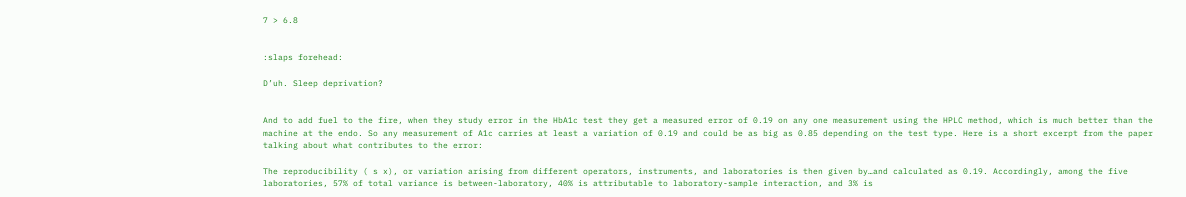7 > 6.8


:slaps forehead:

D’uh. Sleep deprivation?


And to add fuel to the fire, when they study error in the HbA1c test they get a measured error of 0.19 on any one measurement using the HPLC method, which is much better than the machine at the endo. So any measurement of A1c carries at least a variation of 0.19 and could be as big as 0.85 depending on the test type. Here is a short excerpt from the paper talking about what contributes to the error:

The reproducibility ( s x), or variation arising from different operators, instruments, and laboratories is then given by…and calculated as 0.19. Accordingly, among the five laboratories, 57% of total variance is between-laboratory, 40% is attributable to laboratory-sample interaction, and 3% is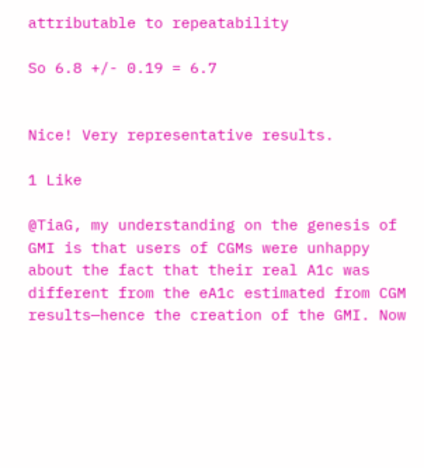attributable to repeatability

So 6.8 +/- 0.19 = 6.7


Nice! Very representative results.

1 Like

@TiaG, my understanding on the genesis of GMI is that users of CGMs were unhappy about the fact that their real A1c was different from the eA1c estimated from CGM results—hence the creation of the GMI. Now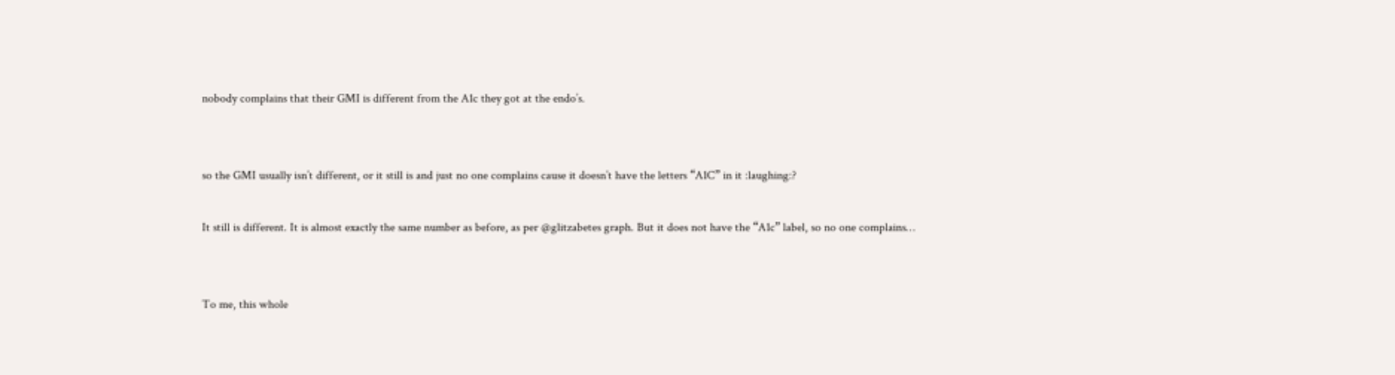nobody complains that their GMI is different from the A1c they got at the endo’s.


so the GMI usually isn’t different, or it still is and just no one complains cause it doesn’t have the letters “A1C” in it :laughing:?

It still is different. It is almost exactly the same number as before, as per @glitzabetes graph. But it does not have the “A1c” label, so no one complains…


To me, this whole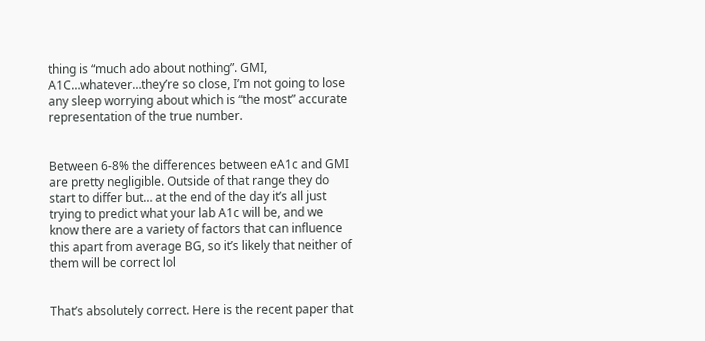thing is “much ado about nothing”. GMI, A1C…whatever…they’re so close, I’m not going to lose any sleep worrying about which is “the most” accurate representation of the true number.


Between 6-8% the differences between eA1c and GMI are pretty negligible. Outside of that range they do start to differ but… at the end of the day it’s all just trying to predict what your lab A1c will be, and we know there are a variety of factors that can influence this apart from average BG, so it’s likely that neither of them will be correct lol


That’s absolutely correct. Here is the recent paper that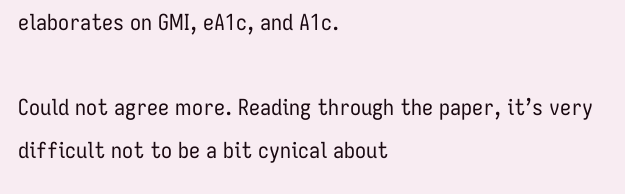elaborates on GMI, eA1c, and A1c.

Could not agree more. Reading through the paper, it’s very difficult not to be a bit cynical about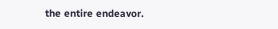the entire endeavor.